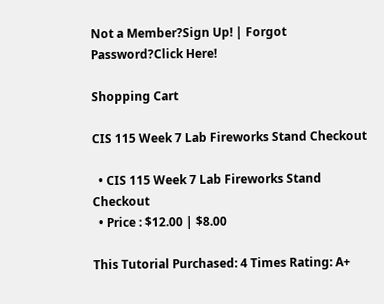Not a Member?Sign Up! | Forgot Password?Click Here!

Shopping Cart

CIS 115 Week 7 Lab Fireworks Stand Checkout

  • CIS 115 Week 7 Lab Fireworks Stand Checkout
  • Price : $12.00 | $8.00

This Tutorial Purchased: 4 Times Rating: A+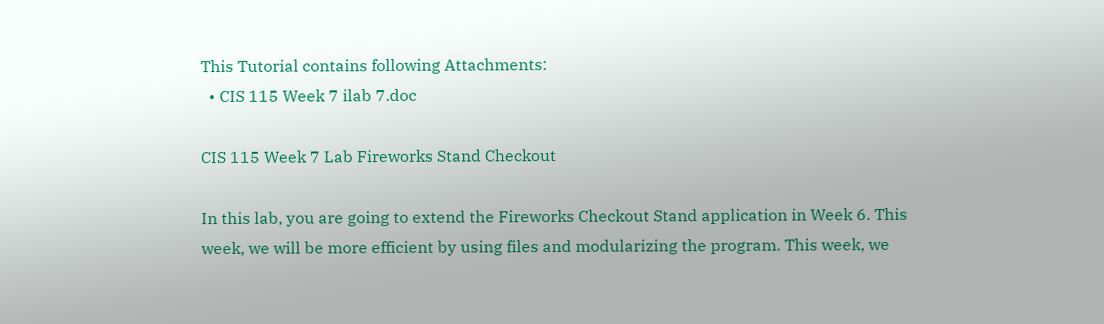This Tutorial contains following Attachments:
  • CIS 115 Week 7 ilab 7.doc

CIS 115 Week 7 Lab Fireworks Stand Checkout

In this lab, you are going to extend the Fireworks Checkout Stand application in Week 6. This week, we will be more efficient by using files and modularizing the program. This week, we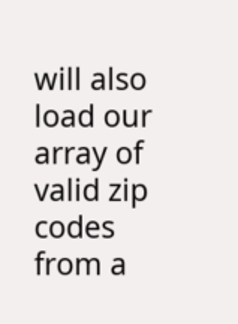will also load our array of valid zip codes from a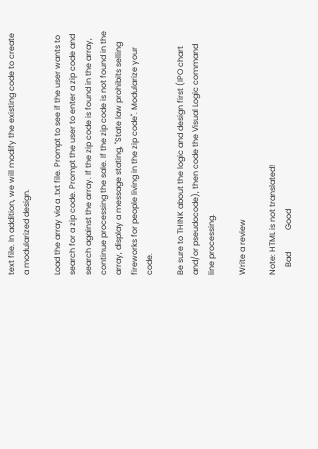text file. In addition, we will modify the existing code to create a modularized design.

Load the array via a .txt file. Prompt to see if the user wants to search for a zip code. Prompt the user to enter a zip code and search against the array. If the zip code is found in the array, continue processing the sale. If the zip code is not found in the array, display a message stating, "State law prohibits selling fireworks for people living in the zip code". Modularize your code.

Be sure to THINK about the logic and design first (IPO chart and/or pseudocode), then code the Visual Logic command line processing.

Write a review

Note: HTML is not translated!
    Bad           Good